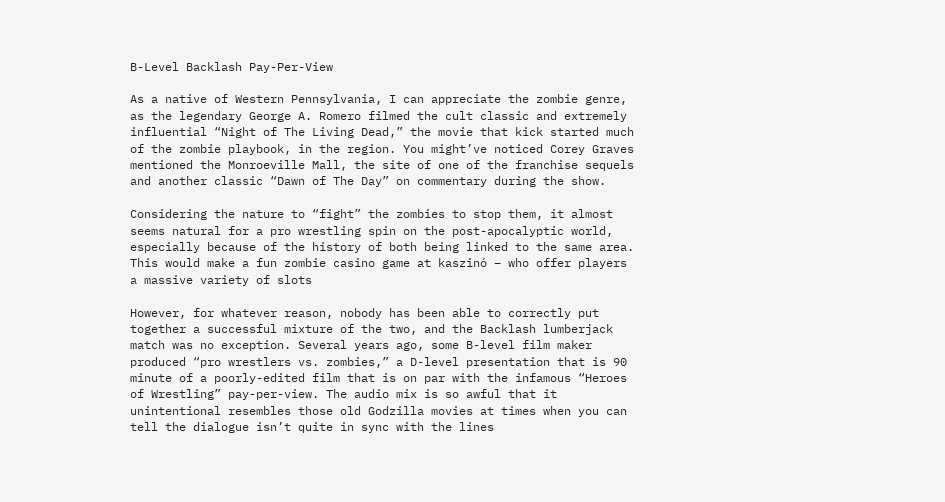B-Level Backlash Pay-Per-View

As a native of Western Pennsylvania, I can appreciate the zombie genre, as the legendary George A. Romero filmed the cult classic and extremely influential “Night of The Living Dead,” the movie that kick started much of the zombie playbook, in the region. You might’ve noticed Corey Graves mentioned the Monroeville Mall, the site of one of the franchise sequels and another classic “Dawn of The Day” on commentary during the show.

Considering the nature to “fight” the zombies to stop them, it almost seems natural for a pro wrestling spin on the post-apocalyptic world, especially because of the history of both being linked to the same area. This would make a fun zombie casino game at kaszinó – who offer players a massive variety of slots

However, for whatever reason, nobody has been able to correctly put together a successful mixture of the two, and the Backlash lumberjack match was no exception. Several years ago, some B-level film maker produced “pro wrestlers vs. zombies,” a D-level presentation that is 90 minute of a poorly-edited film that is on par with the infamous “Heroes of Wrestling” pay-per-view. The audio mix is so awful that it unintentional resembles those old Godzilla movies at times when you can tell the dialogue isn’t quite in sync with the lines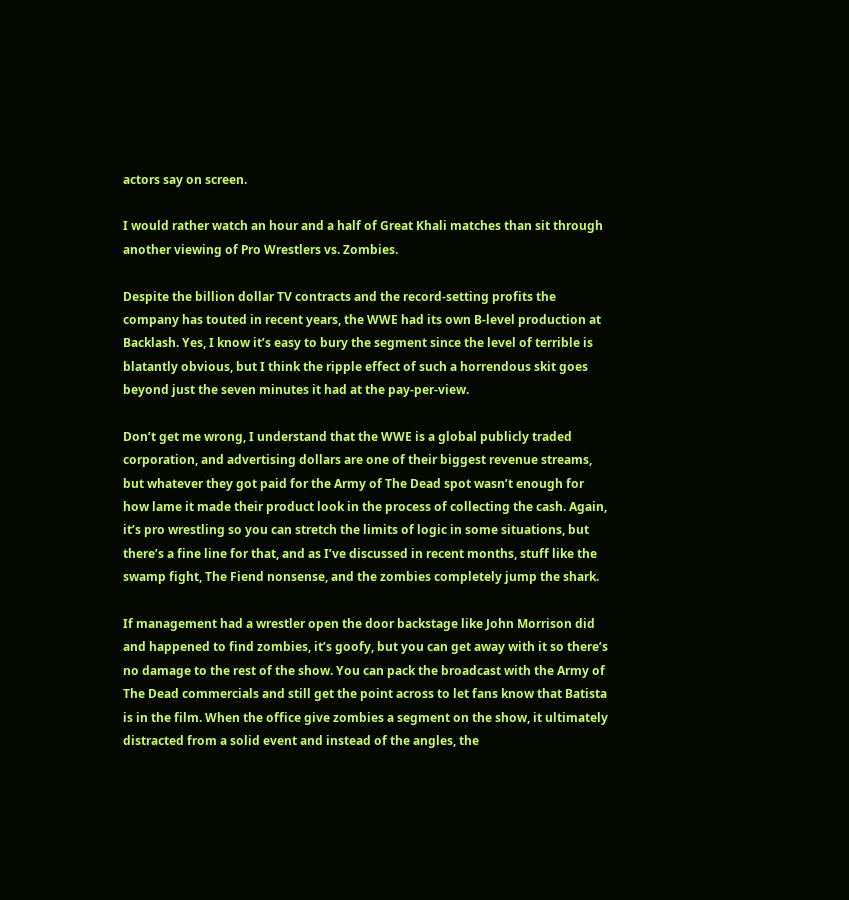actors say on screen.

I would rather watch an hour and a half of Great Khali matches than sit through another viewing of Pro Wrestlers vs. Zombies.

Despite the billion dollar TV contracts and the record-setting profits the company has touted in recent years, the WWE had its own B-level production at Backlash. Yes, I know it’s easy to bury the segment since the level of terrible is blatantly obvious, but I think the ripple effect of such a horrendous skit goes beyond just the seven minutes it had at the pay-per-view.

Don’t get me wrong, I understand that the WWE is a global publicly traded corporation, and advertising dollars are one of their biggest revenue streams, but whatever they got paid for the Army of The Dead spot wasn’t enough for how lame it made their product look in the process of collecting the cash. Again, it’s pro wrestling so you can stretch the limits of logic in some situations, but there’s a fine line for that, and as I’ve discussed in recent months, stuff like the swamp fight, The Fiend nonsense, and the zombies completely jump the shark.

If management had a wrestler open the door backstage like John Morrison did and happened to find zombies, it’s goofy, but you can get away with it so there’s no damage to the rest of the show. You can pack the broadcast with the Army of The Dead commercials and still get the point across to let fans know that Batista is in the film. When the office give zombies a segment on the show, it ultimately distracted from a solid event and instead of the angles, the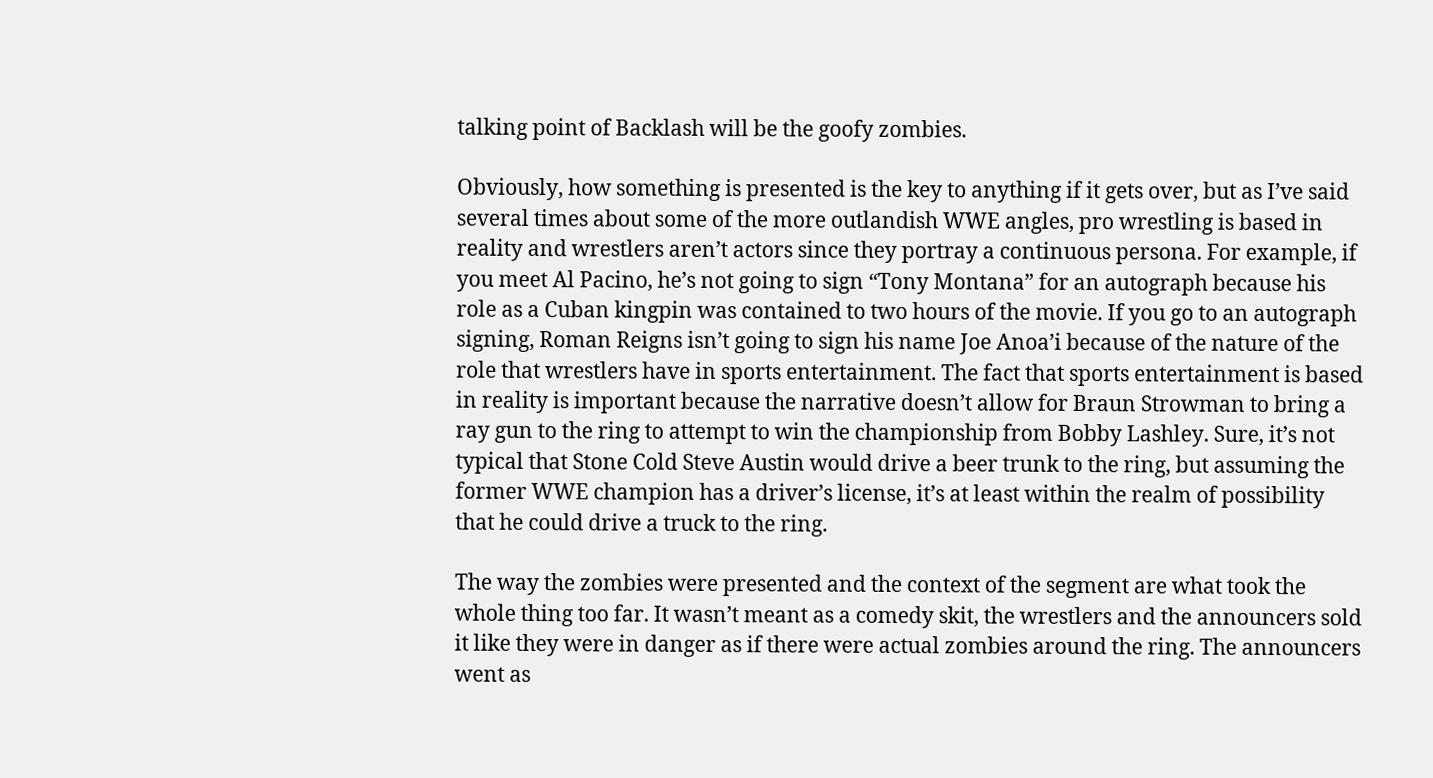talking point of Backlash will be the goofy zombies.

Obviously, how something is presented is the key to anything if it gets over, but as I’ve said several times about some of the more outlandish WWE angles, pro wrestling is based in reality and wrestlers aren’t actors since they portray a continuous persona. For example, if you meet Al Pacino, he’s not going to sign “Tony Montana” for an autograph because his role as a Cuban kingpin was contained to two hours of the movie. If you go to an autograph signing, Roman Reigns isn’t going to sign his name Joe Anoa’i because of the nature of the role that wrestlers have in sports entertainment. The fact that sports entertainment is based in reality is important because the narrative doesn’t allow for Braun Strowman to bring a ray gun to the ring to attempt to win the championship from Bobby Lashley. Sure, it’s not typical that Stone Cold Steve Austin would drive a beer trunk to the ring, but assuming the former WWE champion has a driver’s license, it’s at least within the realm of possibility that he could drive a truck to the ring.

The way the zombies were presented and the context of the segment are what took the whole thing too far. It wasn’t meant as a comedy skit, the wrestlers and the announcers sold it like they were in danger as if there were actual zombies around the ring. The announcers went as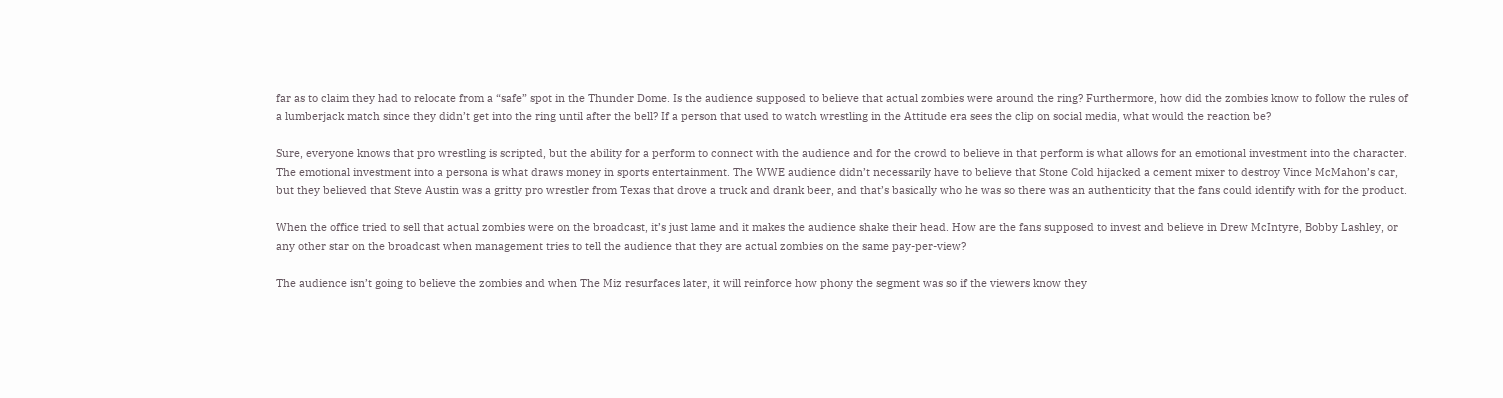far as to claim they had to relocate from a “safe” spot in the Thunder Dome. Is the audience supposed to believe that actual zombies were around the ring? Furthermore, how did the zombies know to follow the rules of a lumberjack match since they didn’t get into the ring until after the bell? If a person that used to watch wrestling in the Attitude era sees the clip on social media, what would the reaction be?

Sure, everyone knows that pro wrestling is scripted, but the ability for a perform to connect with the audience and for the crowd to believe in that perform is what allows for an emotional investment into the character. The emotional investment into a persona is what draws money in sports entertainment. The WWE audience didn’t necessarily have to believe that Stone Cold hijacked a cement mixer to destroy Vince McMahon’s car, but they believed that Steve Austin was a gritty pro wrestler from Texas that drove a truck and drank beer, and that’s basically who he was so there was an authenticity that the fans could identify with for the product.

When the office tried to sell that actual zombies were on the broadcast, it’s just lame and it makes the audience shake their head. How are the fans supposed to invest and believe in Drew McIntyre, Bobby Lashley, or any other star on the broadcast when management tries to tell the audience that they are actual zombies on the same pay-per-view?

The audience isn’t going to believe the zombies and when The Miz resurfaces later, it will reinforce how phony the segment was so if the viewers know they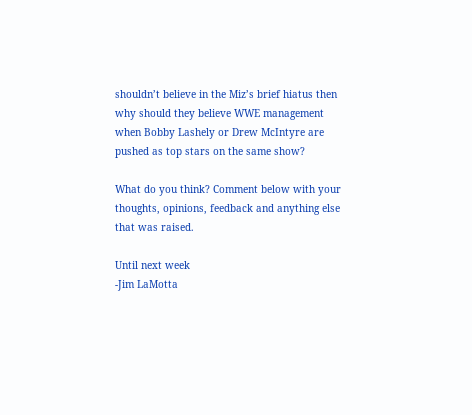shouldn’t believe in the Miz’s brief hiatus then why should they believe WWE management when Bobby Lashely or Drew McIntyre are pushed as top stars on the same show?

What do you think? Comment below with your thoughts, opinions, feedback and anything else that was raised.

Until next week
-Jim LaMotta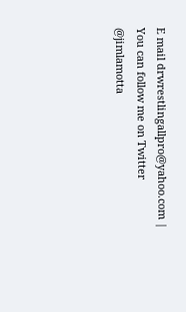E mail drwrestlingallpro@yahoo.com | You can follow me on Twitter @jimlamotta